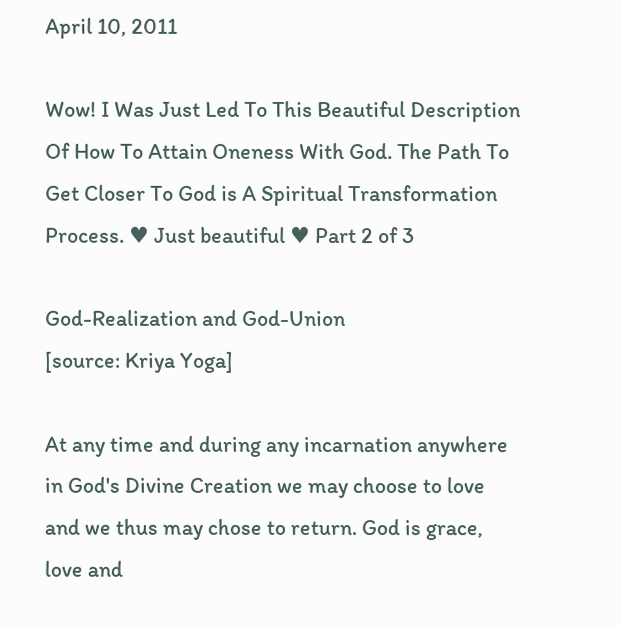April 10, 2011

Wow! I Was Just Led To This Beautiful Description Of How To Attain Oneness With God. The Path To Get Closer To God is A Spiritual Transformation Process. ♥ Just beautiful ♥ Part 2 of 3

God-Realization and God-Union
[source: Kriya Yoga]

At any time and during any incarnation anywhere in God's Divine Creation we may choose to love and we thus may chose to return. God is grace, love and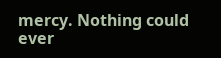mercy. Nothing could ever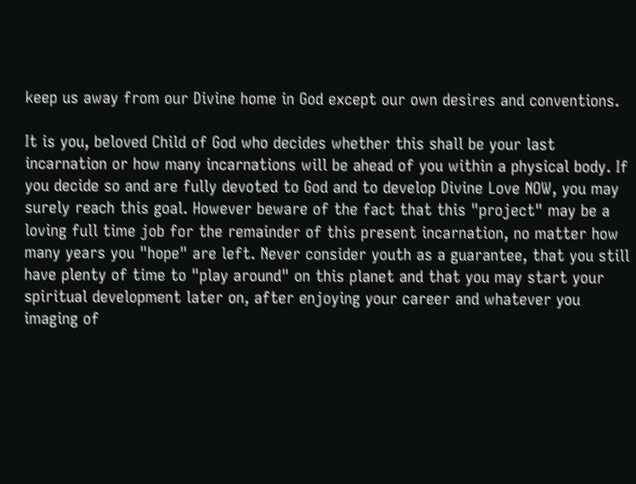keep us away from our Divine home in God except our own desires and conventions.

It is you, beloved Child of God who decides whether this shall be your last incarnation or how many incarnations will be ahead of you within a physical body. If you decide so and are fully devoted to God and to develop Divine Love NOW, you may surely reach this goal. However beware of the fact that this "project" may be a loving full time job for the remainder of this present incarnation, no matter how many years you "hope" are left. Never consider youth as a guarantee, that you still have plenty of time to "play around" on this planet and that you may start your spiritual development later on, after enjoying your career and whatever you imaging of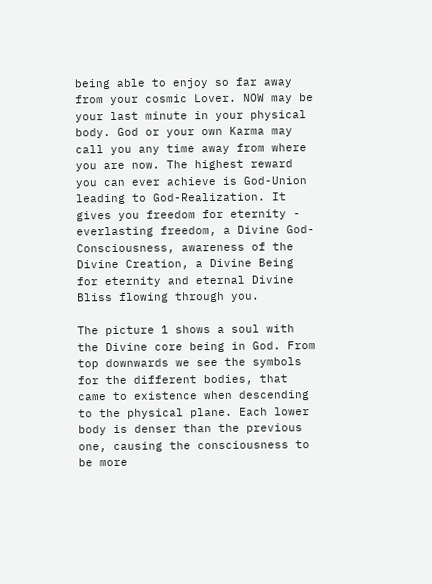being able to enjoy so far away from your cosmic Lover. NOW may be your last minute in your physical body. God or your own Karma may call you any time away from where you are now. The highest reward you can ever achieve is God-Union leading to God-Realization. It gives you freedom for eternity - everlasting freedom, a Divine God-Consciousness, awareness of the Divine Creation, a Divine Being for eternity and eternal Divine Bliss flowing through you.

The picture 1 shows a soul with the Divine core being in God. From top downwards we see the symbols for the different bodies, that came to existence when descending to the physical plane. Each lower body is denser than the previous one, causing the consciousness to be more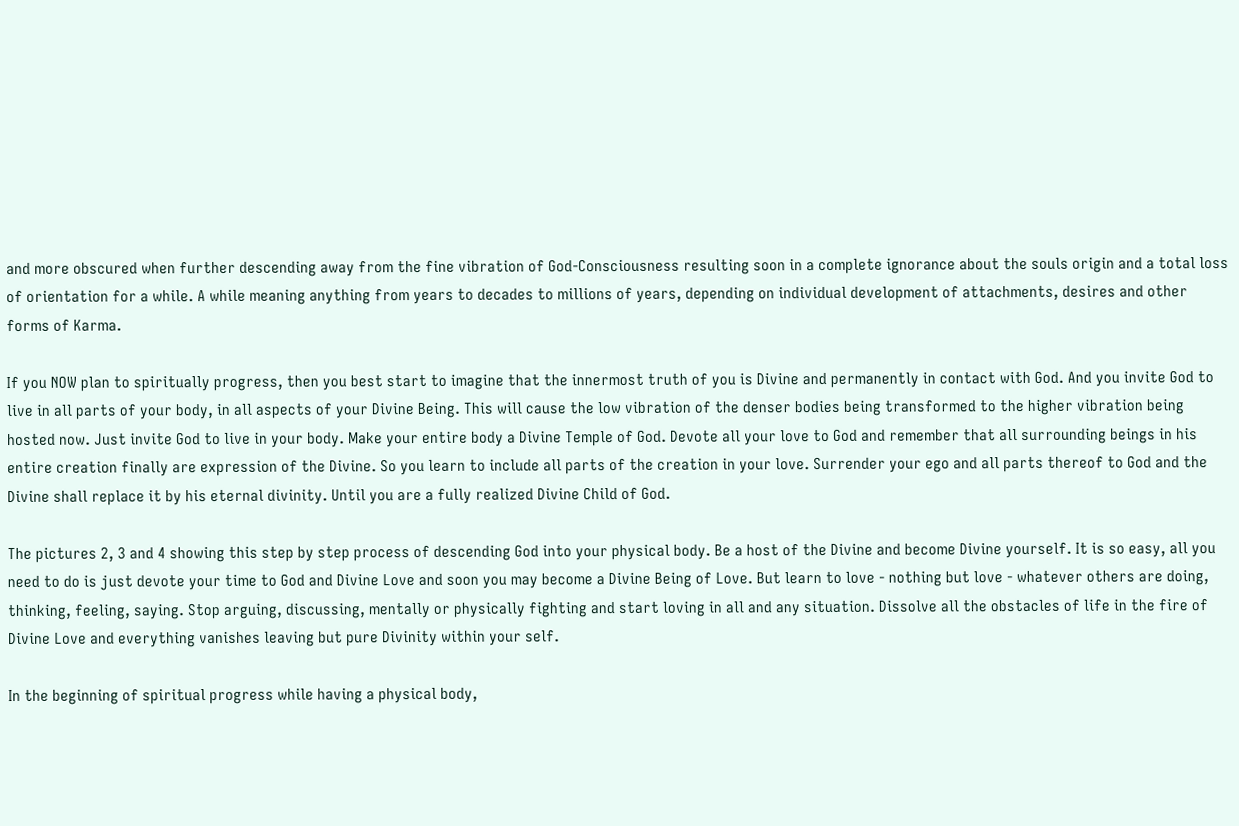and more obscured when further descending away from the fine vibration of God-Consciousness resulting soon in a complete ignorance about the souls origin and a total loss of orientation for a while. A while meaning anything from years to decades to millions of years, depending on individual development of attachments, desires and other forms of Karma.

If you NOW plan to spiritually progress, then you best start to imagine that the innermost truth of you is Divine and permanently in contact with God. And you invite God to live in all parts of your body, in all aspects of your Divine Being. This will cause the low vibration of the denser bodies being transformed to the higher vibration being hosted now. Just invite God to live in your body. Make your entire body a Divine Temple of God. Devote all your love to God and remember that all surrounding beings in his entire creation finally are expression of the Divine. So you learn to include all parts of the creation in your love. Surrender your ego and all parts thereof to God and the Divine shall replace it by his eternal divinity. Until you are a fully realized Divine Child of God.

The pictures 2, 3 and 4 showing this step by step process of descending God into your physical body. Be a host of the Divine and become Divine yourself. It is so easy, all you need to do is just devote your time to God and Divine Love and soon you may become a Divine Being of Love. But learn to love - nothing but love - whatever others are doing, thinking, feeling, saying. Stop arguing, discussing, mentally or physically fighting and start loving in all and any situation. Dissolve all the obstacles of life in the fire of Divine Love and everything vanishes leaving but pure Divinity within your self.

In the beginning of spiritual progress while having a physical body,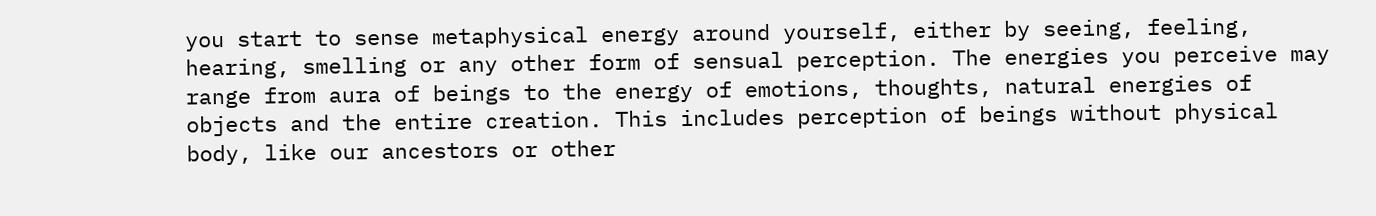you start to sense metaphysical energy around yourself, either by seeing, feeling, hearing, smelling or any other form of sensual perception. The energies you perceive may range from aura of beings to the energy of emotions, thoughts, natural energies of objects and the entire creation. This includes perception of beings without physical body, like our ancestors or other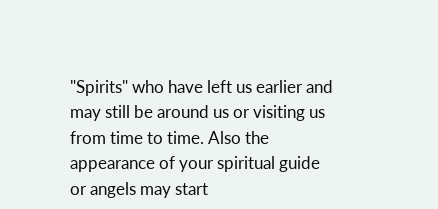"Spirits" who have left us earlier and may still be around us or visiting us from time to time. Also the appearance of your spiritual guide or angels may start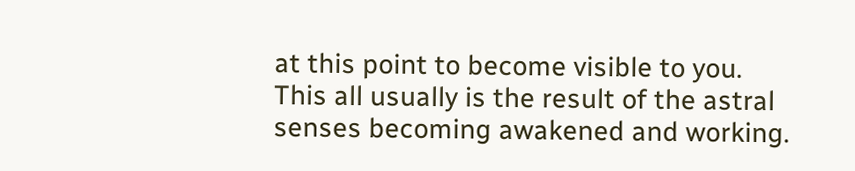at this point to become visible to you. This all usually is the result of the astral senses becoming awakened and working.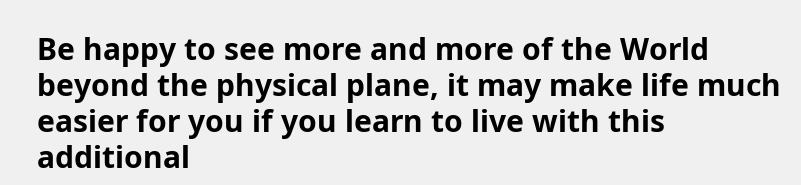Be happy to see more and more of the World beyond the physical plane, it may make life much easier for you if you learn to live with this additional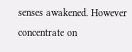senses awakened. However concentrate on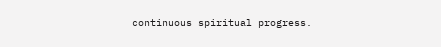continuous spiritual progress.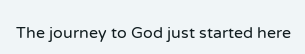The journey to God just started here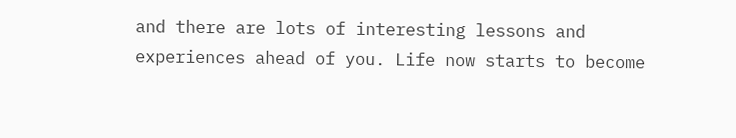and there are lots of interesting lessons and experiences ahead of you. Life now starts to become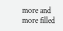more and more filled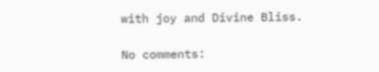with joy and Divine Bliss.

No comments: